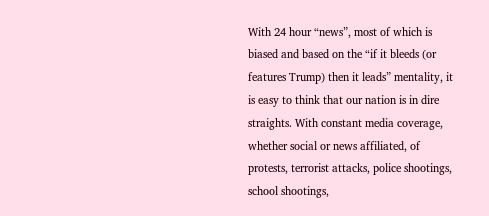With 24 hour “news”, most of which is biased and based on the “if it bleeds (or features Trump) then it leads” mentality, it is easy to think that our nation is in dire straights. With constant media coverage, whether social or news affiliated, of protests, terrorist attacks, police shootings, school shootings,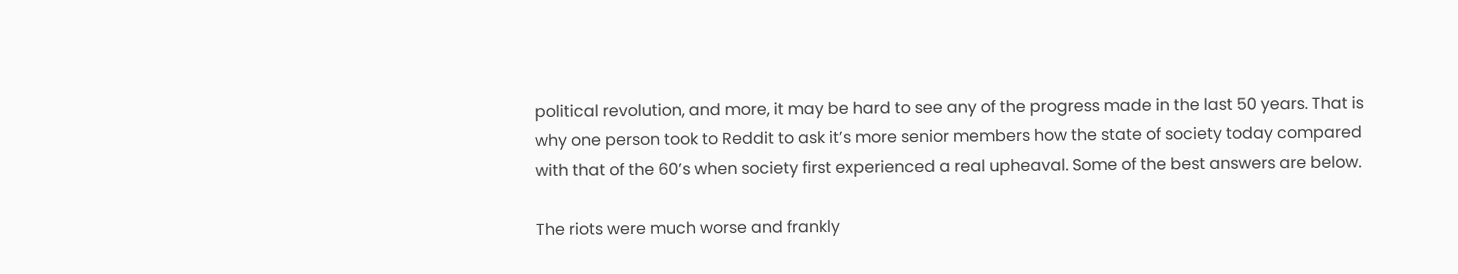political revolution, and more, it may be hard to see any of the progress made in the last 50 years. That is why one person took to Reddit to ask it’s more senior members how the state of society today compared with that of the 60’s when society first experienced a real upheaval. Some of the best answers are below.

The riots were much worse and frankly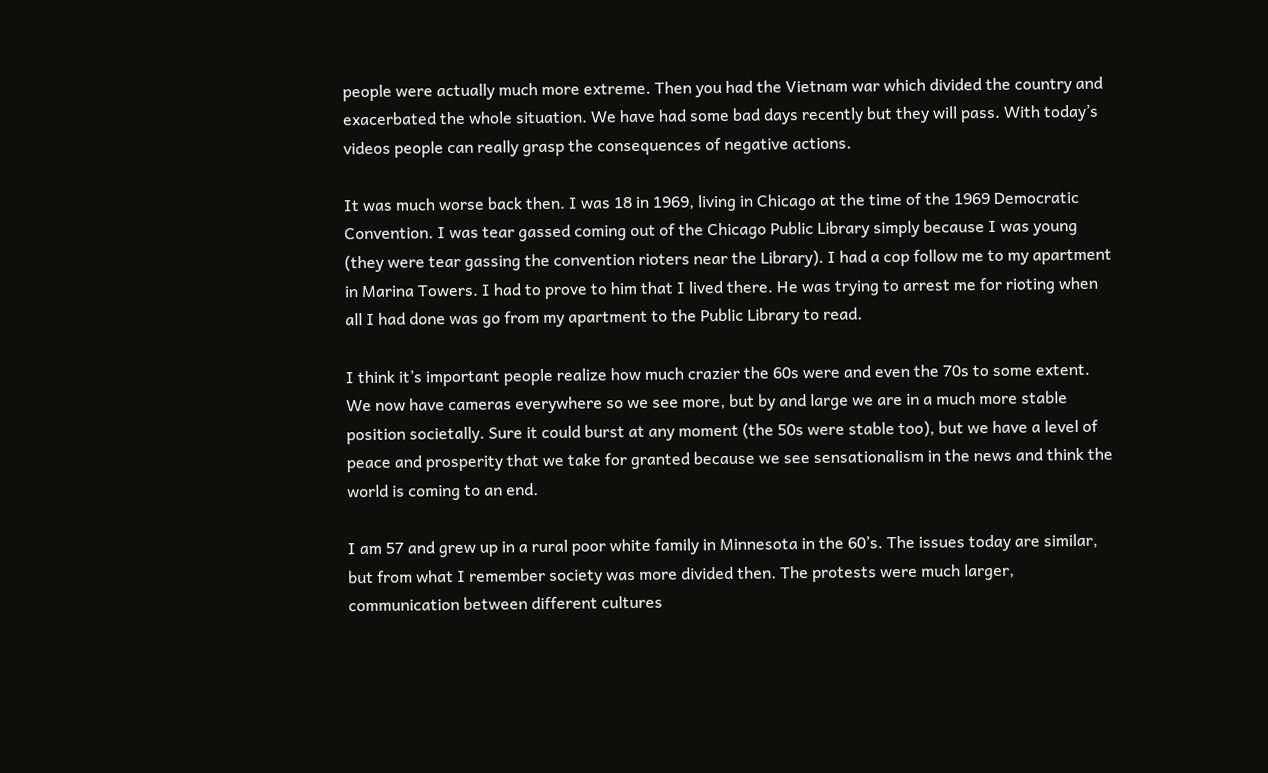people were actually much more extreme. Then you had the Vietnam war which divided the country and exacerbated the whole situation. We have had some bad days recently but they will pass. With today’s videos people can really grasp the consequences of negative actions.

It was much worse back then. I was 18 in 1969, living in Chicago at the time of the 1969 Democratic Convention. I was tear gassed coming out of the Chicago Public Library simply because I was young (they were tear gassing the convention rioters near the Library). I had a cop follow me to my apartment in Marina Towers. I had to prove to him that I lived there. He was trying to arrest me for rioting when all I had done was go from my apartment to the Public Library to read.

I think it’s important people realize how much crazier the 60s were and even the 70s to some extent. We now have cameras everywhere so we see more, but by and large we are in a much more stable position societally. Sure it could burst at any moment (the 50s were stable too), but we have a level of peace and prosperity that we take for granted because we see sensationalism in the news and think the world is coming to an end.

I am 57 and grew up in a rural poor white family in Minnesota in the 60’s. The issues today are similar, but from what I remember society was more divided then. The protests were much larger, communication between different cultures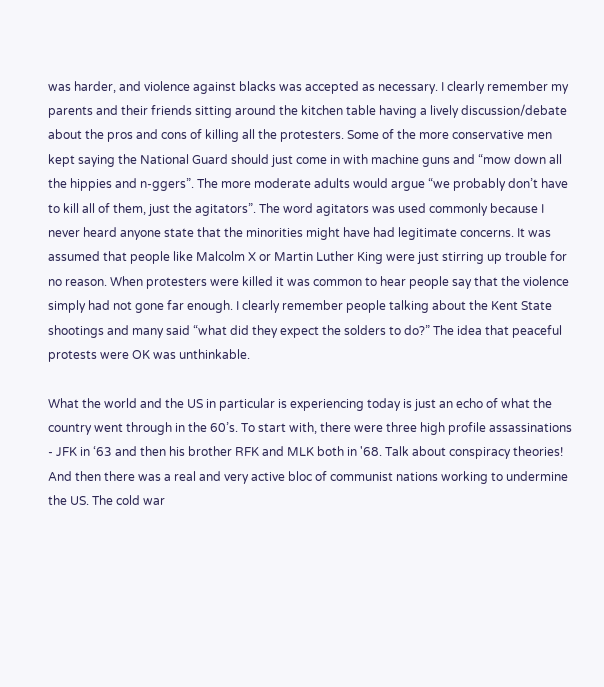was harder, and violence against blacks was accepted as necessary. I clearly remember my parents and their friends sitting around the kitchen table having a lively discussion/debate about the pros and cons of killing all the protesters. Some of the more conservative men kept saying the National Guard should just come in with machine guns and “mow down all the hippies and n-ggers”. The more moderate adults would argue “we probably don’t have to kill all of them, just the agitators”. The word agitators was used commonly because I never heard anyone state that the minorities might have had legitimate concerns. It was assumed that people like Malcolm X or Martin Luther King were just stirring up trouble for no reason. When protesters were killed it was common to hear people say that the violence simply had not gone far enough. I clearly remember people talking about the Kent State shootings and many said “what did they expect the solders to do?” The idea that peaceful protests were OK was unthinkable.

What the world and the US in particular is experiencing today is just an echo of what the country went through in the 60’s. To start with, there were three high profile assassinations - JFK in ‘63 and then his brother RFK and MLK both in '68. Talk about conspiracy theories! And then there was a real and very active bloc of communist nations working to undermine the US. The cold war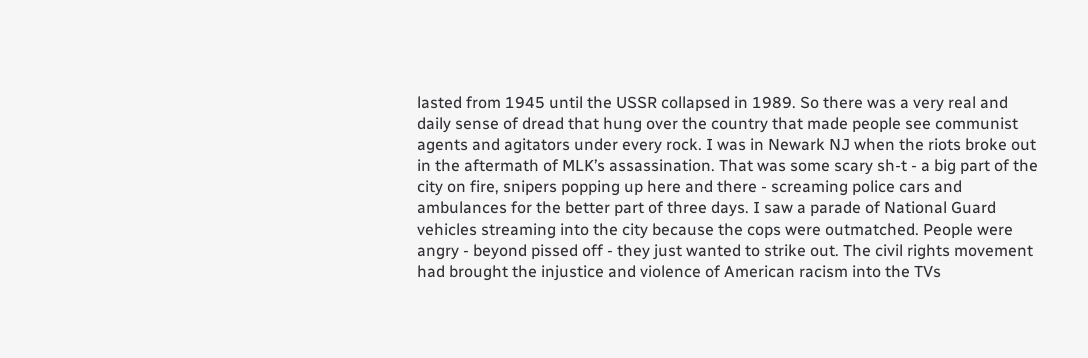lasted from 1945 until the USSR collapsed in 1989. So there was a very real and daily sense of dread that hung over the country that made people see communist agents and agitators under every rock. I was in Newark NJ when the riots broke out in the aftermath of MLK’s assassination. That was some scary sh-t - a big part of the city on fire, snipers popping up here and there - screaming police cars and ambulances for the better part of three days. I saw a parade of National Guard vehicles streaming into the city because the cops were outmatched. People were angry - beyond pissed off - they just wanted to strike out. The civil rights movement had brought the injustice and violence of American racism into the TVs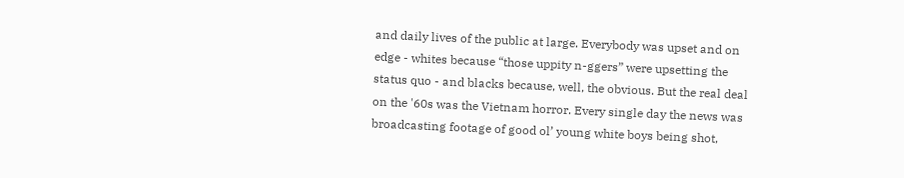and daily lives of the public at large. Everybody was upset and on edge - whites because “those uppity n-ggers” were upsetting the status quo - and blacks because, well, the obvious. But the real deal on the '60s was the Vietnam horror. Every single day the news was broadcasting footage of good ol’ young white boys being shot,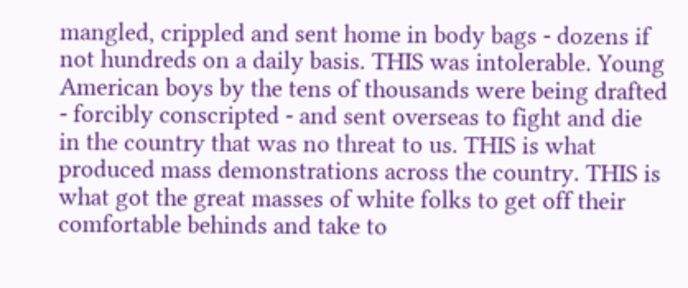mangled, crippled and sent home in body bags - dozens if not hundreds on a daily basis. THIS was intolerable. Young American boys by the tens of thousands were being drafted - forcibly conscripted - and sent overseas to fight and die in the country that was no threat to us. THIS is what produced mass demonstrations across the country. THIS is what got the great masses of white folks to get off their comfortable behinds and take to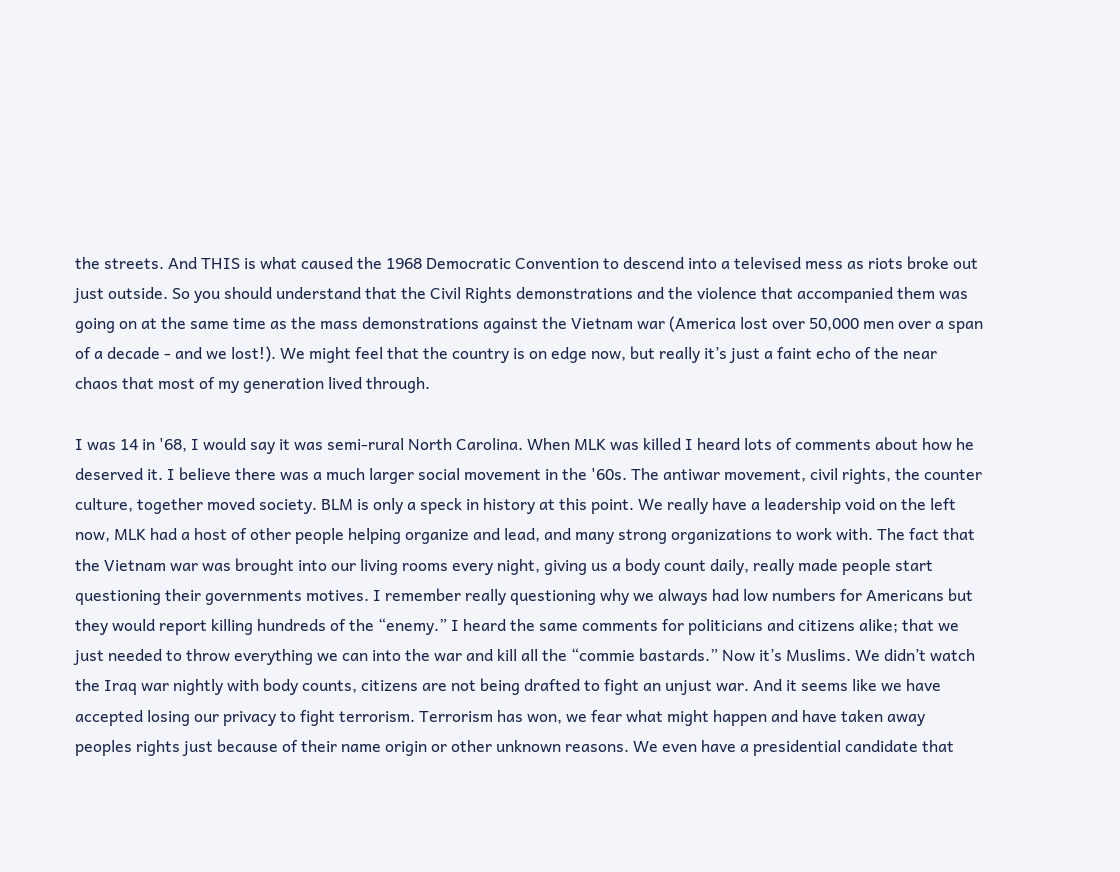the streets. And THIS is what caused the 1968 Democratic Convention to descend into a televised mess as riots broke out just outside. So you should understand that the Civil Rights demonstrations and the violence that accompanied them was going on at the same time as the mass demonstrations against the Vietnam war (America lost over 50,000 men over a span of a decade - and we lost!). We might feel that the country is on edge now, but really it’s just a faint echo of the near chaos that most of my generation lived through.

I was 14 in '68, I would say it was semi-rural North Carolina. When MLK was killed I heard lots of comments about how he deserved it. I believe there was a much larger social movement in the '60s. The antiwar movement, civil rights, the counter culture, together moved society. BLM is only a speck in history at this point. We really have a leadership void on the left now, MLK had a host of other people helping organize and lead, and many strong organizations to work with. The fact that the Vietnam war was brought into our living rooms every night, giving us a body count daily, really made people start questioning their governments motives. I remember really questioning why we always had low numbers for Americans but they would report killing hundreds of the “enemy.” I heard the same comments for politicians and citizens alike; that we just needed to throw everything we can into the war and kill all the “commie bastards.” Now it’s Muslims. We didn’t watch the Iraq war nightly with body counts, citizens are not being drafted to fight an unjust war. And it seems like we have accepted losing our privacy to fight terrorism. Terrorism has won, we fear what might happen and have taken away peoples rights just because of their name origin or other unknown reasons. We even have a presidential candidate that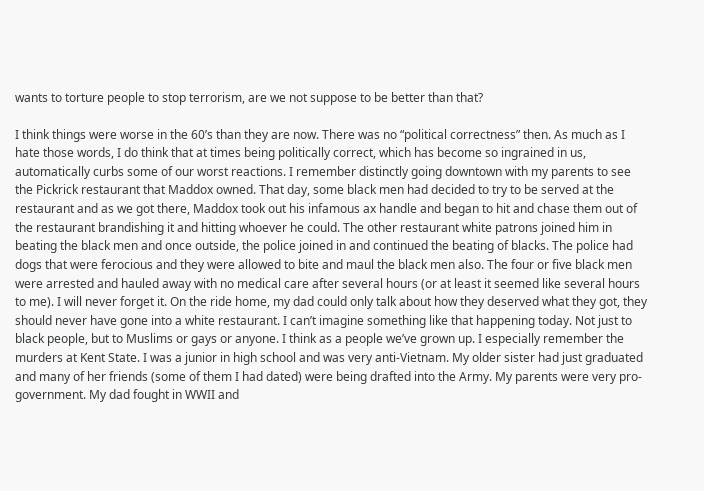wants to torture people to stop terrorism, are we not suppose to be better than that?

I think things were worse in the 60’s than they are now. There was no “political correctness” then. As much as I hate those words, I do think that at times being politically correct, which has become so ingrained in us, automatically curbs some of our worst reactions. I remember distinctly going downtown with my parents to see the Pickrick restaurant that Maddox owned. That day, some black men had decided to try to be served at the restaurant and as we got there, Maddox took out his infamous ax handle and began to hit and chase them out of the restaurant brandishing it and hitting whoever he could. The other restaurant white patrons joined him in beating the black men and once outside, the police joined in and continued the beating of blacks. The police had dogs that were ferocious and they were allowed to bite and maul the black men also. The four or five black men were arrested and hauled away with no medical care after several hours (or at least it seemed like several hours to me). I will never forget it. On the ride home, my dad could only talk about how they deserved what they got, they should never have gone into a white restaurant. I can’t imagine something like that happening today. Not just to black people, but to Muslims or gays or anyone. I think as a people we’ve grown up. I especially remember the murders at Kent State. I was a junior in high school and was very anti-Vietnam. My older sister had just graduated and many of her friends (some of them I had dated) were being drafted into the Army. My parents were very pro-government. My dad fought in WWII and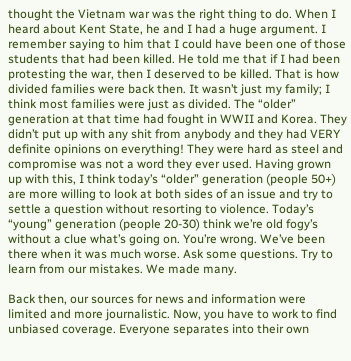thought the Vietnam war was the right thing to do. When I heard about Kent State, he and I had a huge argument. I remember saying to him that I could have been one of those students that had been killed. He told me that if I had been protesting the war, then I deserved to be killed. That is how divided families were back then. It wasn’t just my family; I think most families were just as divided. The “older” generation at that time had fought in WWII and Korea. They didn’t put up with any shit from anybody and they had VERY definite opinions on everything! They were hard as steel and compromise was not a word they ever used. Having grown up with this, I think today’s “older” generation (people 50+) are more willing to look at both sides of an issue and try to settle a question without resorting to violence. Today’s “young” generation (people 20-30) think we’re old fogy’s without a clue what’s going on. You’re wrong. We’ve been there when it was much worse. Ask some questions. Try to learn from our mistakes. We made many.

Back then, our sources for news and information were limited and more journalistic. Now, you have to work to find unbiased coverage. Everyone separates into their own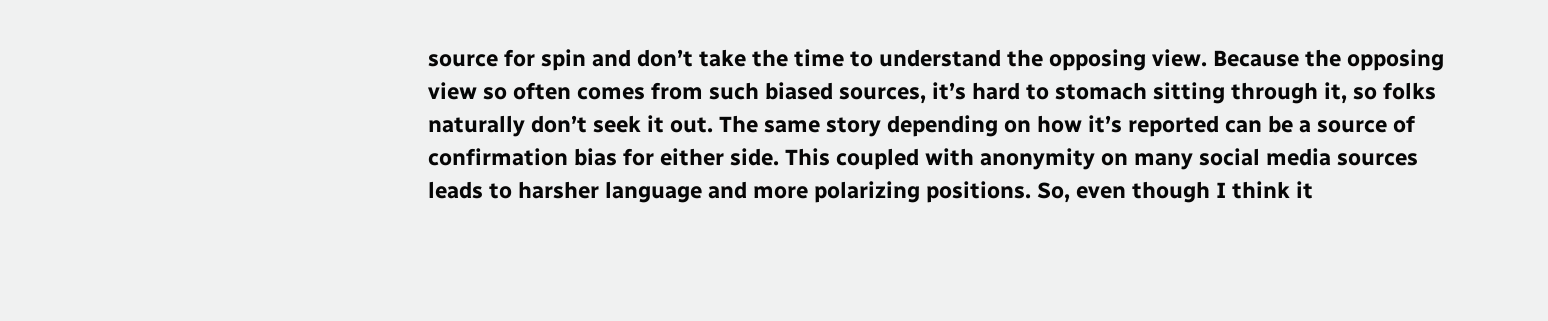source for spin and don’t take the time to understand the opposing view. Because the opposing view so often comes from such biased sources, it’s hard to stomach sitting through it, so folks naturally don’t seek it out. The same story depending on how it’s reported can be a source of confirmation bias for either side. This coupled with anonymity on many social media sources leads to harsher language and more polarizing positions. So, even though I think it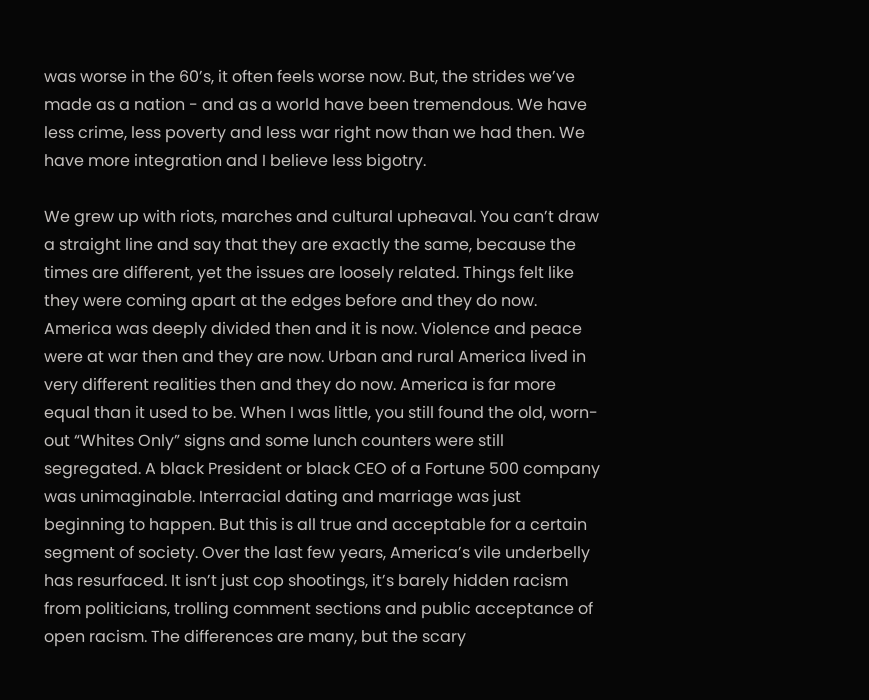was worse in the 60’s, it often feels worse now. But, the strides we’ve made as a nation - and as a world have been tremendous. We have less crime, less poverty and less war right now than we had then. We have more integration and I believe less bigotry.

We grew up with riots, marches and cultural upheaval. You can’t draw a straight line and say that they are exactly the same, because the times are different, yet the issues are loosely related. Things felt like they were coming apart at the edges before and they do now. America was deeply divided then and it is now. Violence and peace were at war then and they are now. Urban and rural America lived in very different realities then and they do now. America is far more equal than it used to be. When I was little, you still found the old, worn-out “Whites Only” signs and some lunch counters were still segregated. A black President or black CEO of a Fortune 500 company was unimaginable. Interracial dating and marriage was just beginning to happen. But this is all true and acceptable for a certain segment of society. Over the last few years, America’s vile underbelly has resurfaced. It isn’t just cop shootings, it’s barely hidden racism from politicians, trolling comment sections and public acceptance of open racism. The differences are many, but the scary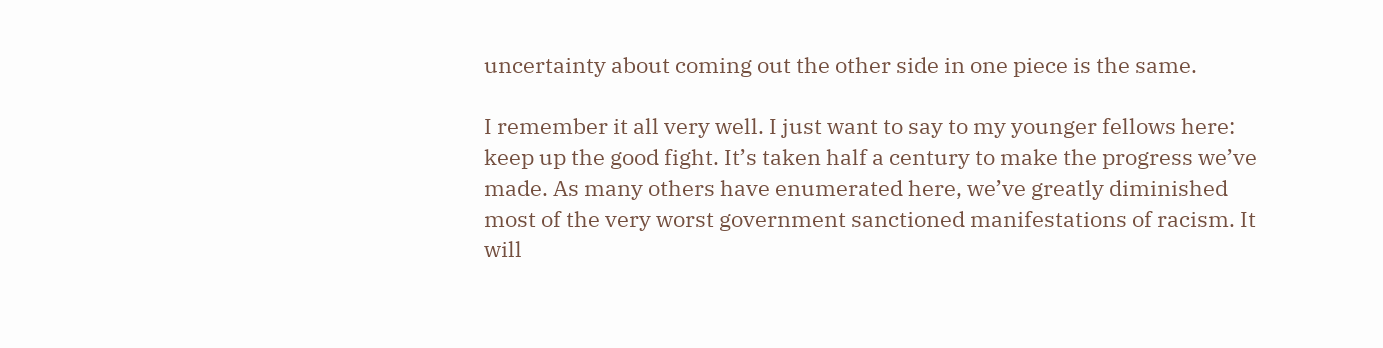uncertainty about coming out the other side in one piece is the same.

I remember it all very well. I just want to say to my younger fellows here: keep up the good fight. It’s taken half a century to make the progress we’ve made. As many others have enumerated here, we’ve greatly diminished most of the very worst government sanctioned manifestations of racism. It will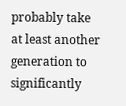probably take at least another generation to significantly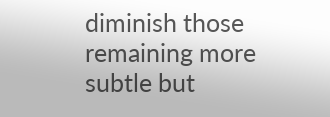diminish those remaining more subtle but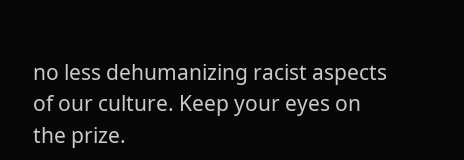no less dehumanizing racist aspects of our culture. Keep your eyes on the prize.